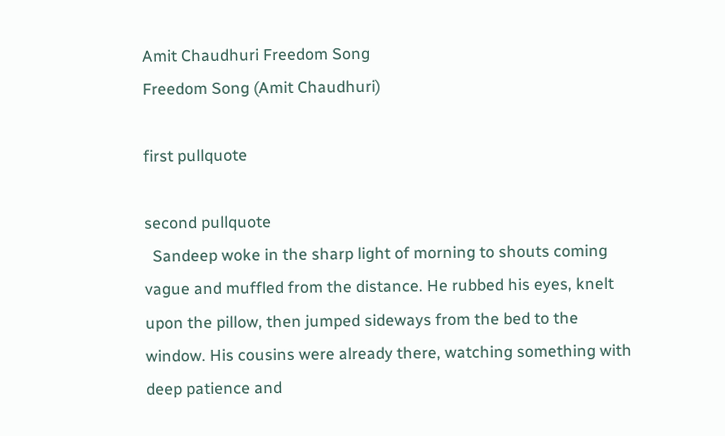Amit Chaudhuri Freedom Song
Freedom Song (Amit Chaudhuri)

first pullquote

second pullquote
  Sandeep woke in the sharp light of morning to shouts coming vague and muffled from the distance. He rubbed his eyes, knelt upon the pillow, then jumped sideways from the bed to the window. His cousins were already there, watching something with deep patience and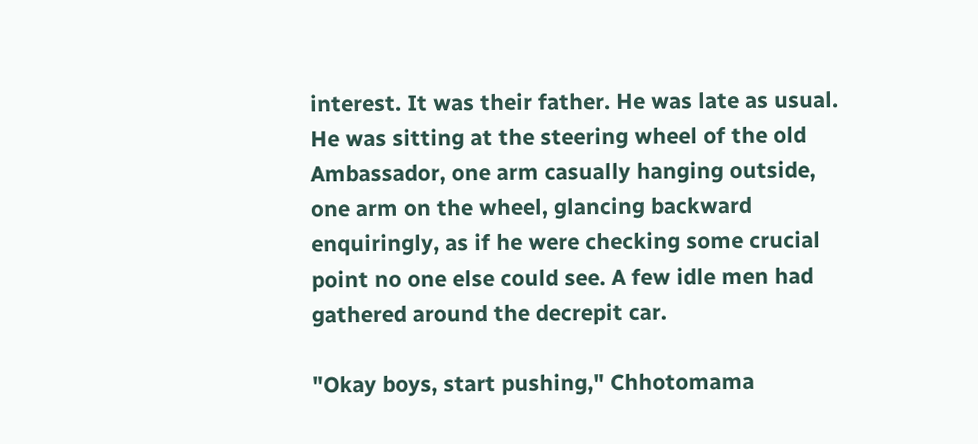interest. It was their father. He was late as usual. He was sitting at the steering wheel of the old Ambassador, one arm casually hanging outside, one arm on the wheel, glancing backward enquiringly, as if he were checking some crucial point no one else could see. A few idle men had gathered around the decrepit car.

"Okay boys, start pushing," Chhotomama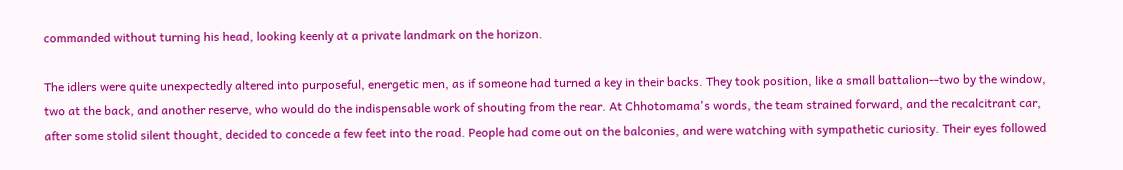commanded without turning his head, looking keenly at a private landmark on the horizon.

The idlers were quite unexpectedly altered into purposeful, energetic men, as if someone had turned a key in their backs. They took position, like a small battalion--two by the window, two at the back, and another reserve, who would do the indispensable work of shouting from the rear. At Chhotomama's words, the team strained forward, and the recalcitrant car, after some stolid silent thought, decided to concede a few feet into the road. People had come out on the balconies, and were watching with sympathetic curiosity. Their eyes followed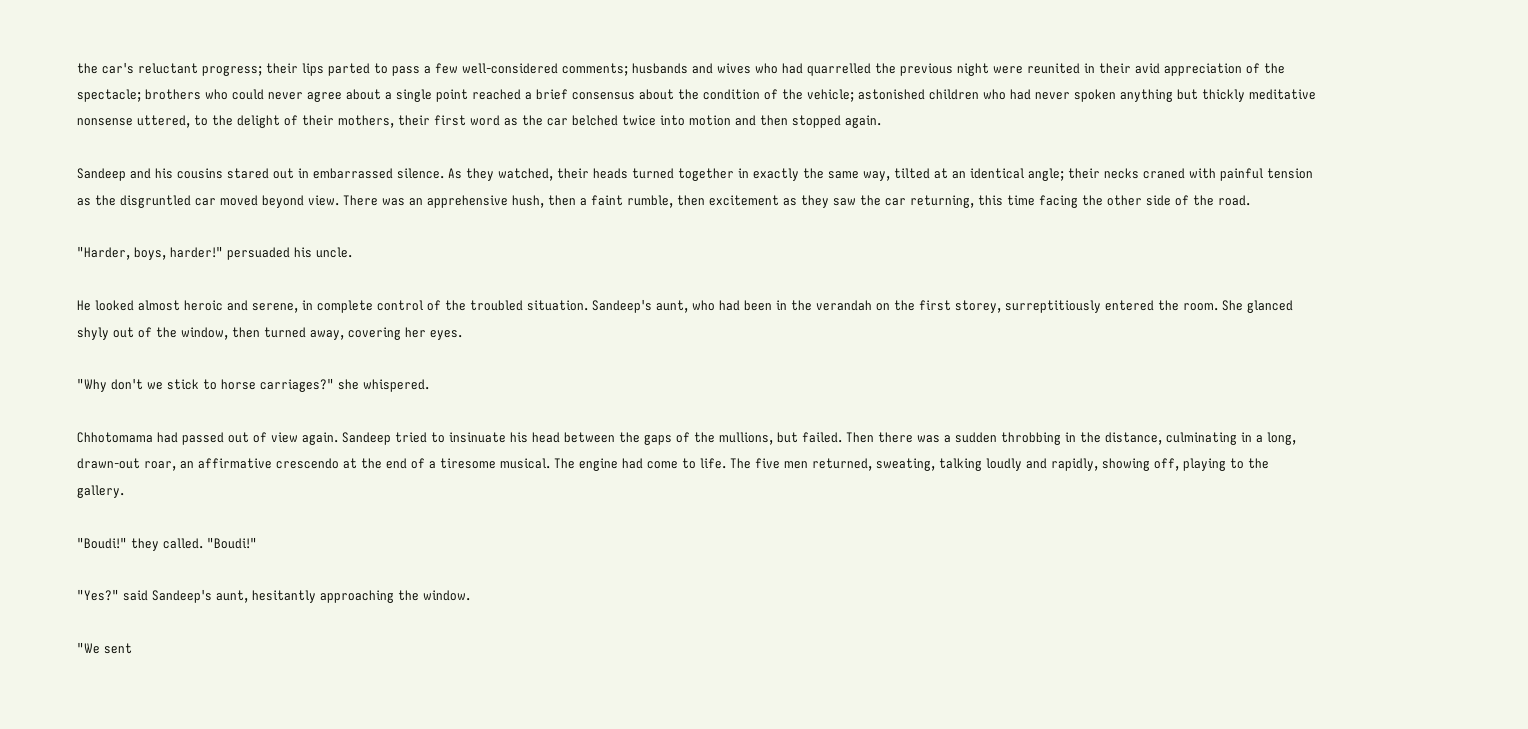the car's reluctant progress; their lips parted to pass a few well-considered comments; husbands and wives who had quarrelled the previous night were reunited in their avid appreciation of the spectacle; brothers who could never agree about a single point reached a brief consensus about the condition of the vehicle; astonished children who had never spoken anything but thickly meditative nonsense uttered, to the delight of their mothers, their first word as the car belched twice into motion and then stopped again.

Sandeep and his cousins stared out in embarrassed silence. As they watched, their heads turned together in exactly the same way, tilted at an identical angle; their necks craned with painful tension as the disgruntled car moved beyond view. There was an apprehensive hush, then a faint rumble, then excitement as they saw the car returning, this time facing the other side of the road.

"Harder, boys, harder!" persuaded his uncle.

He looked almost heroic and serene, in complete control of the troubled situation. Sandeep's aunt, who had been in the verandah on the first storey, surreptitiously entered the room. She glanced shyly out of the window, then turned away, covering her eyes.

"Why don't we stick to horse carriages?" she whispered.

Chhotomama had passed out of view again. Sandeep tried to insinuate his head between the gaps of the mullions, but failed. Then there was a sudden throbbing in the distance, culminating in a long, drawn-out roar, an affirmative crescendo at the end of a tiresome musical. The engine had come to life. The five men returned, sweating, talking loudly and rapidly, showing off, playing to the gallery.

"Boudi!" they called. "Boudi!"

"Yes?" said Sandeep's aunt, hesitantly approaching the window.

"We sent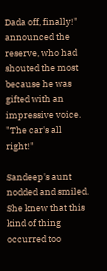Dada off, finally!" announced the reserve, who had shouted the most because he was gifted with an impressive voice. "The car's all right!"

Sandeep's aunt nodded and smiled. She knew that this kind of thing occurred too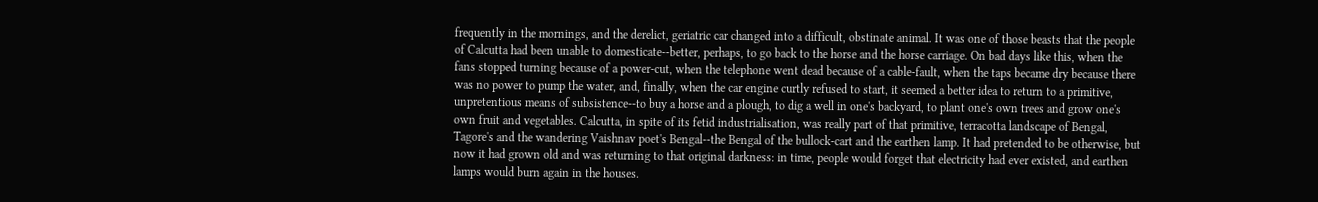frequently in the mornings, and the derelict, geriatric car changed into a difficult, obstinate animal. It was one of those beasts that the people of Calcutta had been unable to domesticate--better, perhaps, to go back to the horse and the horse carriage. On bad days like this, when the fans stopped turning because of a power-cut, when the telephone went dead because of a cable-fault, when the taps became dry because there was no power to pump the water, and, finally, when the car engine curtly refused to start, it seemed a better idea to return to a primitive, unpretentious means of subsistence--to buy a horse and a plough, to dig a well in one's backyard, to plant one's own trees and grow one's own fruit and vegetables. Calcutta, in spite of its fetid industrialisation, was really part of that primitive, terracotta landscape of Bengal, Tagore's and the wandering Vaishnav poet's Bengal--the Bengal of the bullock-cart and the earthen lamp. It had pretended to be otherwise, but now it had grown old and was returning to that original darkness: in time, people would forget that electricity had ever existed, and earthen lamps would burn again in the houses.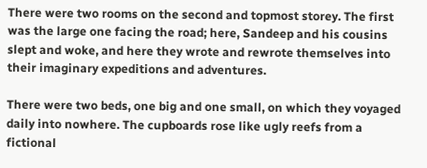There were two rooms on the second and topmost storey. The first was the large one facing the road; here, Sandeep and his cousins slept and woke, and here they wrote and rewrote themselves into their imaginary expeditions and adventures.

There were two beds, one big and one small, on which they voyaged daily into nowhere. The cupboards rose like ugly reefs from a fictional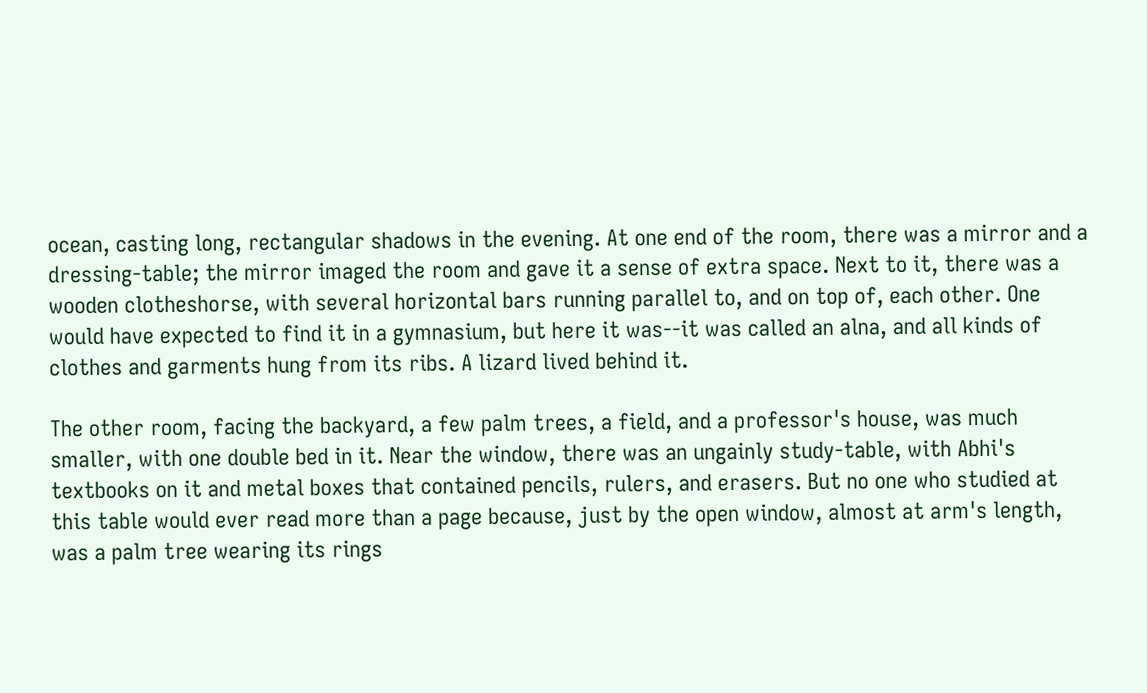ocean, casting long, rectangular shadows in the evening. At one end of the room, there was a mirror and a dressing-table; the mirror imaged the room and gave it a sense of extra space. Next to it, there was a wooden clotheshorse, with several horizontal bars running parallel to, and on top of, each other. One would have expected to find it in a gymnasium, but here it was--it was called an alna, and all kinds of clothes and garments hung from its ribs. A lizard lived behind it.

The other room, facing the backyard, a few palm trees, a field, and a professor's house, was much smaller, with one double bed in it. Near the window, there was an ungainly study-table, with Abhi's textbooks on it and metal boxes that contained pencils, rulers, and erasers. But no one who studied at this table would ever read more than a page because, just by the open window, almost at arm's length, was a palm tree wearing its rings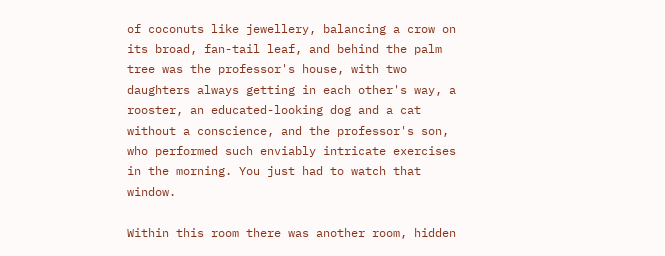of coconuts like jewellery, balancing a crow on its broad, fan-tail leaf, and behind the palm tree was the professor's house, with two daughters always getting in each other's way, a rooster, an educated-looking dog and a cat without a conscience, and the professor's son, who performed such enviably intricate exercises in the morning. You just had to watch that window.

Within this room there was another room, hidden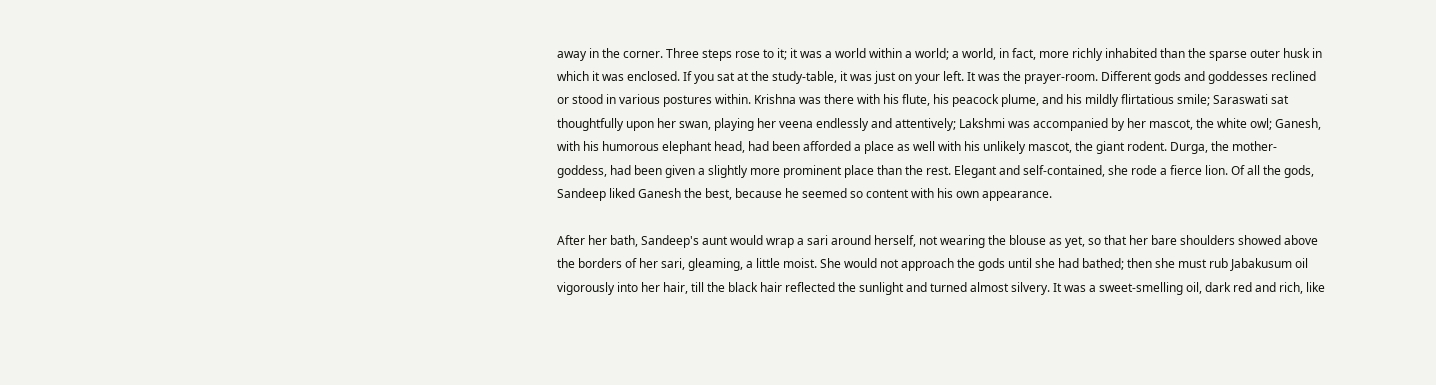away in the corner. Three steps rose to it; it was a world within a world; a world, in fact, more richly inhabited than the sparse outer husk in which it was enclosed. If you sat at the study-table, it was just on your left. It was the prayer-room. Different gods and goddesses reclined or stood in various postures within. Krishna was there with his flute, his peacock plume, and his mildly flirtatious smile; Saraswati sat thoughtfully upon her swan, playing her veena endlessly and attentively; Lakshmi was accompanied by her mascot, the white owl; Ganesh, with his humorous elephant head, had been afforded a place as well with his unlikely mascot, the giant rodent. Durga, the mother-goddess, had been given a slightly more prominent place than the rest. Elegant and self-contained, she rode a fierce lion. Of all the gods, Sandeep liked Ganesh the best, because he seemed so content with his own appearance.

After her bath, Sandeep's aunt would wrap a sari around herself, not wearing the blouse as yet, so that her bare shoulders showed above the borders of her sari, gleaming, a little moist. She would not approach the gods until she had bathed; then she must rub Jabakusum oil vigorously into her hair, till the black hair reflected the sunlight and turned almost silvery. It was a sweet-smelling oil, dark red and rich, like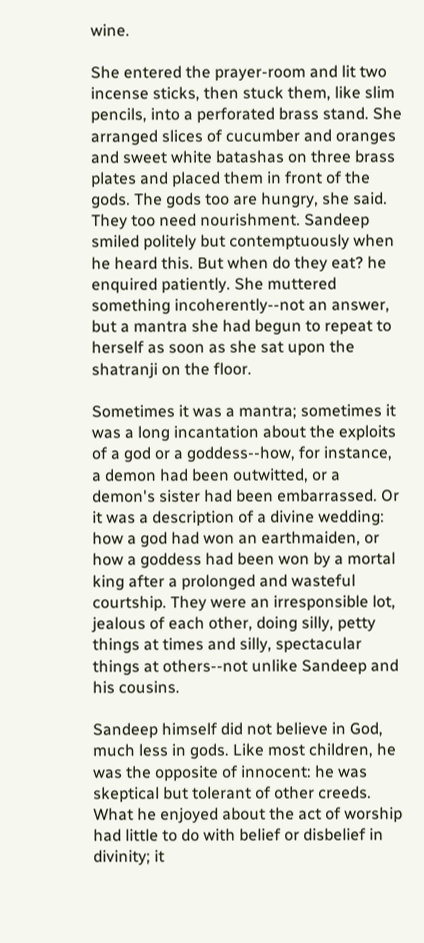wine.

She entered the prayer-room and lit two incense sticks, then stuck them, like slim pencils, into a perforated brass stand. She arranged slices of cucumber and oranges and sweet white batashas on three brass plates and placed them in front of the gods. The gods too are hungry, she said. They too need nourishment. Sandeep smiled politely but contemptuously when he heard this. But when do they eat? he enquired patiently. She muttered something incoherently--not an answer, but a mantra she had begun to repeat to herself as soon as she sat upon the shatranji on the floor.

Sometimes it was a mantra; sometimes it was a long incantation about the exploits of a god or a goddess--how, for instance, a demon had been outwitted, or a demon's sister had been embarrassed. Or it was a description of a divine wedding: how a god had won an earthmaiden, or how a goddess had been won by a mortal king after a prolonged and wasteful courtship. They were an irresponsible lot, jealous of each other, doing silly, petty things at times and silly, spectacular things at others--not unlike Sandeep and his cousins.

Sandeep himself did not believe in God, much less in gods. Like most children, he was the opposite of innocent: he was skeptical but tolerant of other creeds. What he enjoyed about the act of worship had little to do with belief or disbelief in divinity; it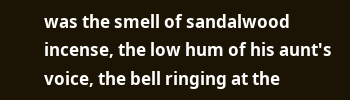was the smell of sandalwood incense, the low hum of his aunt's voice, the bell ringing at the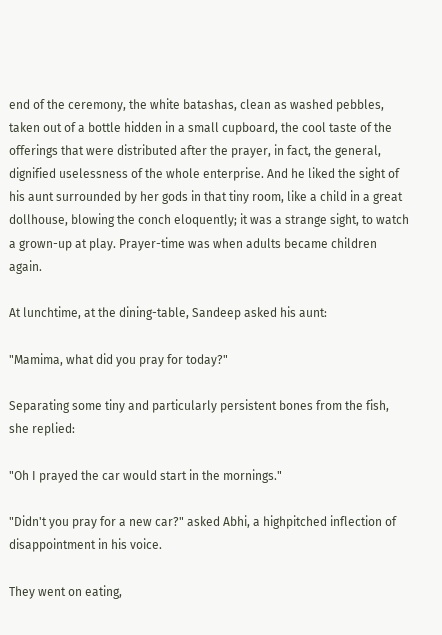end of the ceremony, the white batashas, clean as washed pebbles, taken out of a bottle hidden in a small cupboard, the cool taste of the offerings that were distributed after the prayer, in fact, the general, dignified uselessness of the whole enterprise. And he liked the sight of his aunt surrounded by her gods in that tiny room, like a child in a great dollhouse, blowing the conch eloquently; it was a strange sight, to watch a grown-up at play. Prayer-time was when adults became children again.

At lunchtime, at the dining-table, Sandeep asked his aunt:

"Mamima, what did you pray for today?"

Separating some tiny and particularly persistent bones from the fish, she replied:

"Oh I prayed the car would start in the mornings."

"Didn't you pray for a new car?" asked Abhi, a highpitched inflection of disappointment in his voice.

They went on eating,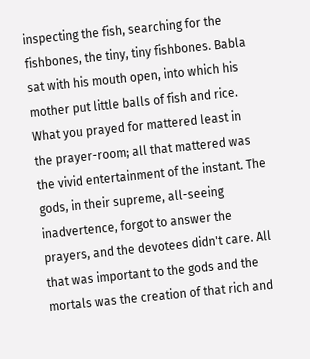inspecting the fish, searching for the fishbones, the tiny, tiny fishbones. Babla sat with his mouth open, into which his mother put little balls of fish and rice. What you prayed for mattered least in the prayer-room; all that mattered was the vivid entertainment of the instant. The gods, in their supreme, all-seeing inadvertence, forgot to answer the prayers, and the devotees didn't care. All that was important to the gods and the mortals was the creation of that rich and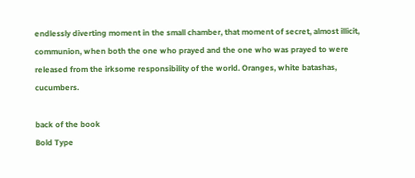endlessly diverting moment in the small chamber, that moment of secret, almost illicit, communion, when both the one who prayed and the one who was prayed to were released from the irksome responsibility of the world. Oranges, white batashas, cucumbers.

back of the book
Bold Type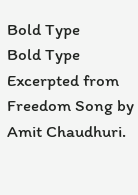Bold Type
Bold Type
Excerpted from Freedom Song by Amit Chaudhuri.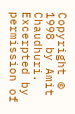Copyright © 1998 by Amit Chaudhuri. Excerpted by permission of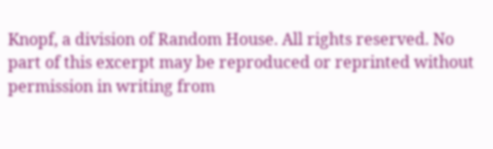Knopf, a division of Random House. All rights reserved. No part of this excerpt may be reproduced or reprinted without permission in writing from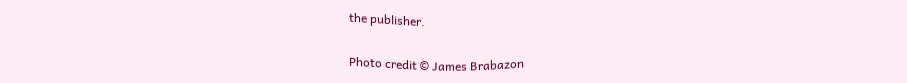the publisher.

Photo credit © James Brabazon